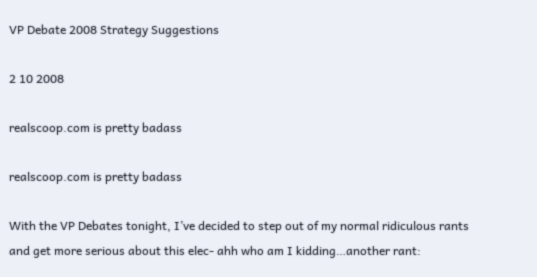VP Debate 2008 Strategy Suggestions

2 10 2008

realscoop.com is pretty badass

realscoop.com is pretty badass

With the VP Debates tonight, I’ve decided to step out of my normal ridiculous rants and get more serious about this elec- ahh who am I kidding…another rant: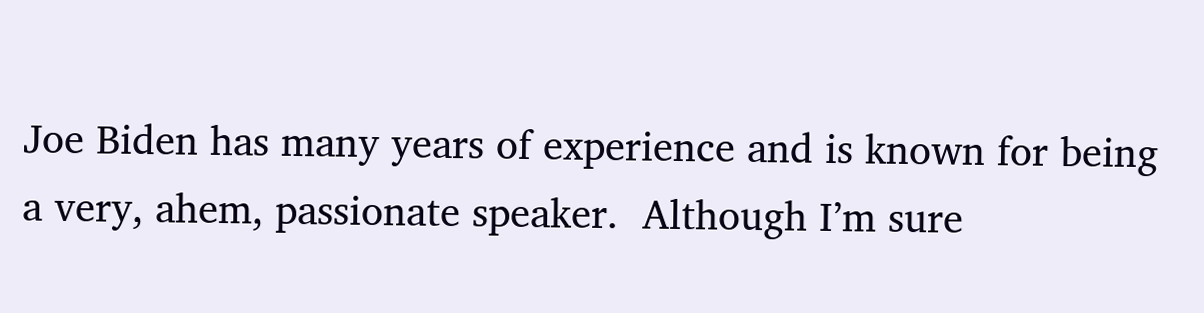Joe Biden has many years of experience and is known for being a very, ahem, passionate speaker.  Although I’m sure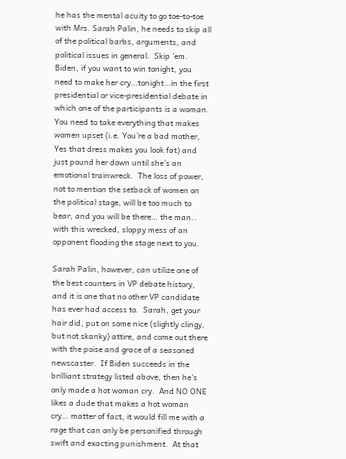he has the mental acuity to go toe-to-toe with Mrs. Sarah Palin, he needs to skip all of the political barbs, arguments, and political issues in general.  Skip ’em.   Biden, if you want to win tonight, you need to make her cry…tonight…in the first presidential or vice-presidential debate in which one of the participants is a woman.  You need to take everything that makes women upset (i.e. You’re a bad mother, Yes that dress makes you look fat) and just pound her down until she’s an emotional trainwreck.  The loss of power, not to mention the setback of women on the political stage, will be too much to bear, and you will be there… the man.. with this wrecked, sloppy mess of an opponent flooding the stage next to you.

Sarah Palin, however, can utilize one of the best counters in VP debate history, and it is one that no other VP candidate has ever had access to.  Sarah, get your hair did, put on some nice (slightly clingy, but not skanky) attire, and come out there with the poise and grace of a seasoned newscaster.  If Biden succeeds in the brilliant strategy listed above, then he’s only made a hot woman cry.  And NO ONE likes a dude that makes a hot woman cry… matter of fact, it would fill me with a rage that can only be personified through swift and exacting punishment.  At that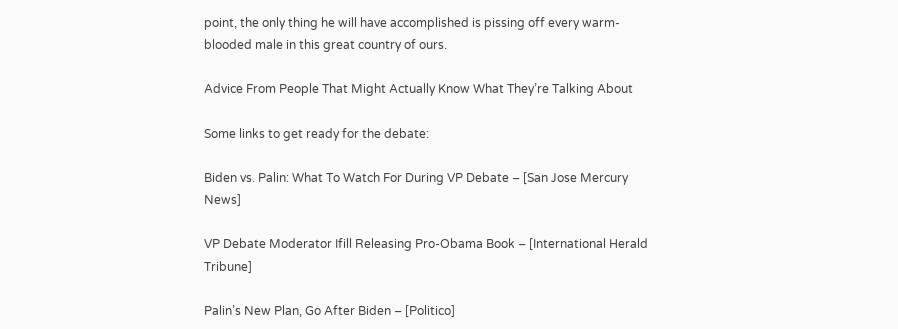point, the only thing he will have accomplished is pissing off every warm-blooded male in this great country of ours.

Advice From People That Might Actually Know What They’re Talking About

Some links to get ready for the debate:

Biden vs. Palin: What To Watch For During VP Debate – [San Jose Mercury News]

VP Debate Moderator Ifill Releasing Pro-Obama Book – [International Herald Tribune]

Palin’s New Plan, Go After Biden – [Politico]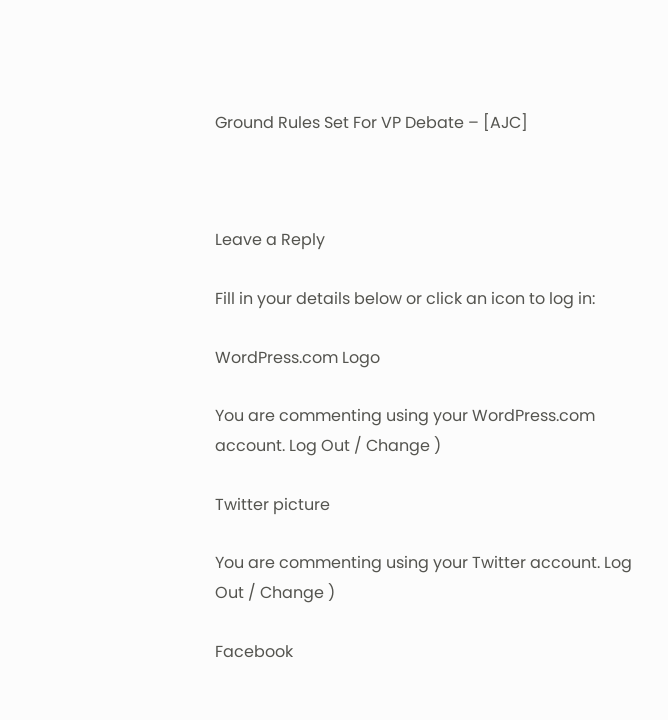Ground Rules Set For VP Debate – [AJC]



Leave a Reply

Fill in your details below or click an icon to log in:

WordPress.com Logo

You are commenting using your WordPress.com account. Log Out / Change )

Twitter picture

You are commenting using your Twitter account. Log Out / Change )

Facebook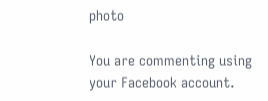photo

You are commenting using your Facebook account.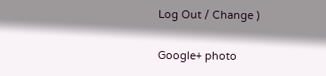Log Out / Change )

Google+ photo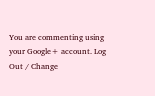You are commenting using your Google+ account. Log Out / Change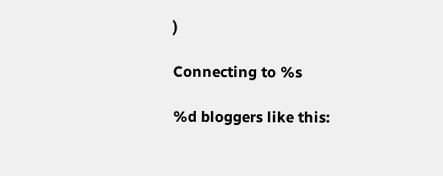)

Connecting to %s

%d bloggers like this: